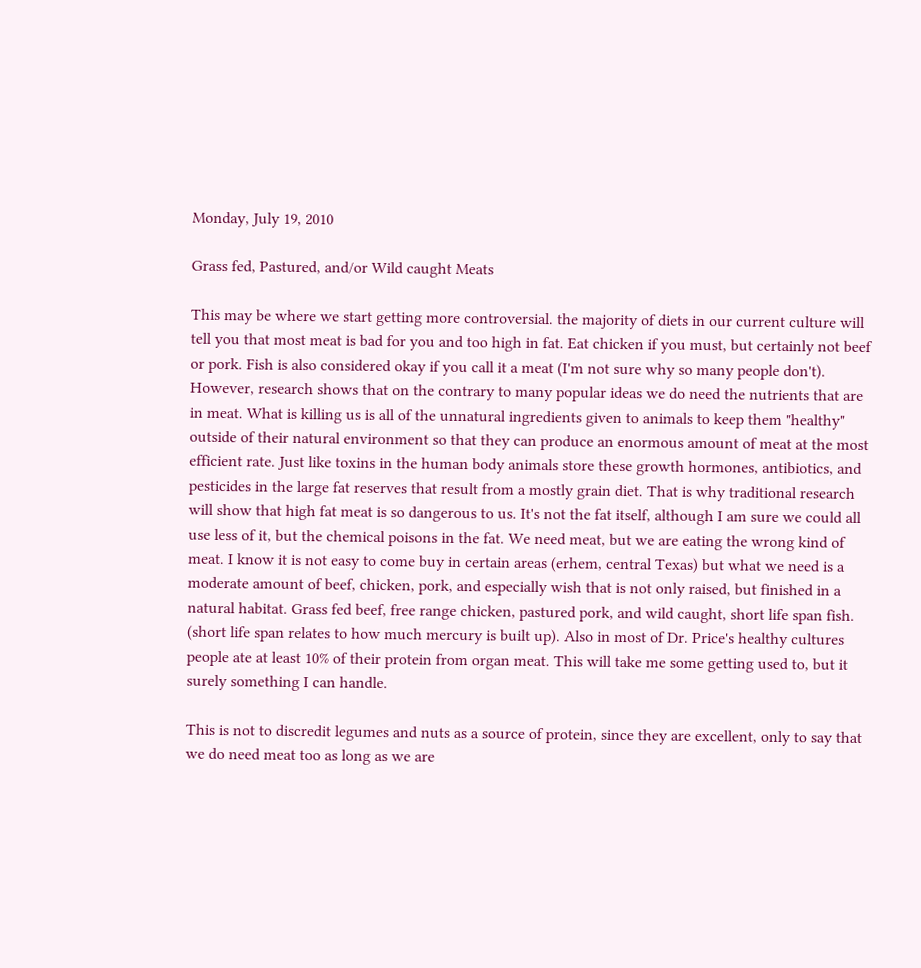Monday, July 19, 2010

Grass fed, Pastured, and/or Wild caught Meats

This may be where we start getting more controversial. the majority of diets in our current culture will tell you that most meat is bad for you and too high in fat. Eat chicken if you must, but certainly not beef or pork. Fish is also considered okay if you call it a meat (I'm not sure why so many people don't). However, research shows that on the contrary to many popular ideas we do need the nutrients that are in meat. What is killing us is all of the unnatural ingredients given to animals to keep them "healthy" outside of their natural environment so that they can produce an enormous amount of meat at the most efficient rate. Just like toxins in the human body animals store these growth hormones, antibiotics, and pesticides in the large fat reserves that result from a mostly grain diet. That is why traditional research will show that high fat meat is so dangerous to us. It's not the fat itself, although I am sure we could all use less of it, but the chemical poisons in the fat. We need meat, but we are eating the wrong kind of meat. I know it is not easy to come buy in certain areas (erhem, central Texas) but what we need is a moderate amount of beef, chicken, pork, and especially wish that is not only raised, but finished in a natural habitat. Grass fed beef, free range chicken, pastured pork, and wild caught, short life span fish. (short life span relates to how much mercury is built up). Also in most of Dr. Price's healthy cultures people ate at least 10% of their protein from organ meat. This will take me some getting used to, but it surely something I can handle.

This is not to discredit legumes and nuts as a source of protein, since they are excellent, only to say that we do need meat too as long as we are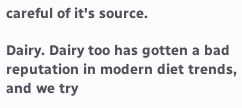careful of it's source.

Dairy. Dairy too has gotten a bad reputation in modern diet trends, and we try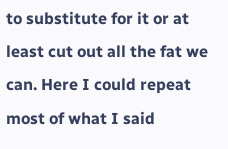to substitute for it or at least cut out all the fat we can. Here I could repeat most of what I said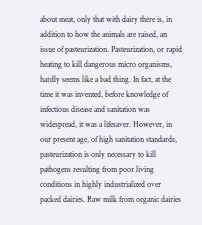about meat, only that with dairy there is, in addition to how the animals are raised, an issue of pasteurization. Pasteurization, or rapid heating to kill dangerous micro organisms, hardly seems like a bad thing. In fact, at the time it was invented, before knowledge of infectious disease and sanitation was widespread, it was a lifesaver. However, in our present age, of high sanitation standards, pasteurization is only necessary to kill pathogens resulting from poor living conditions in highly industrialized over packed dairies. Raw milk from organic dairies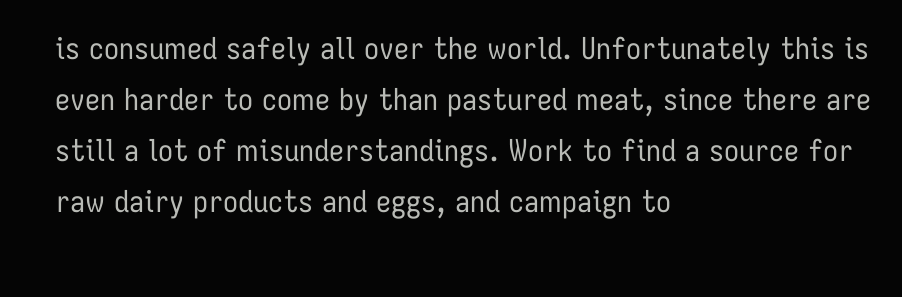is consumed safely all over the world. Unfortunately this is even harder to come by than pastured meat, since there are still a lot of misunderstandings. Work to find a source for raw dairy products and eggs, and campaign to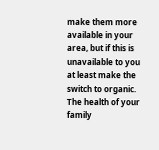make them more available in your area, but if this is unavailable to you at least make the switch to organic. The health of your family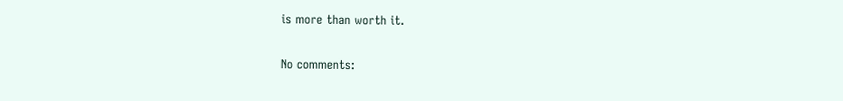is more than worth it.

No comments: